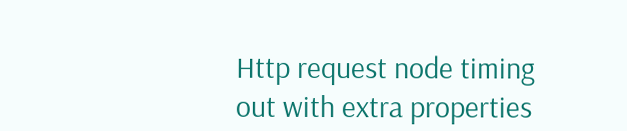Http request node timing out with extra properties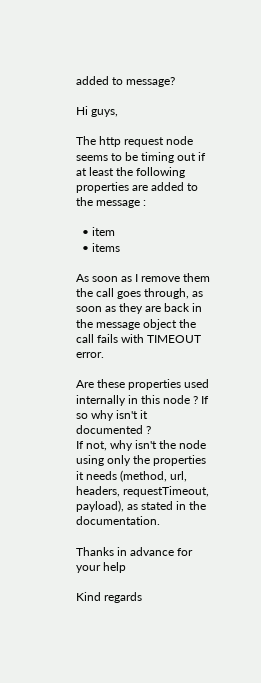added to message?

Hi guys,

The http request node seems to be timing out if at least the following properties are added to the message :

  • item
  • items

As soon as I remove them the call goes through, as soon as they are back in the message object the call fails with TIMEOUT error.

Are these properties used internally in this node ? If so why isn't it documented ?
If not, why isn't the node using only the properties it needs (method, url, headers, requestTimeout, payload), as stated in the documentation.

Thanks in advance for your help

Kind regards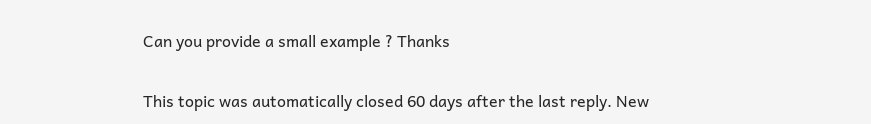Can you provide a small example ? Thanks

This topic was automatically closed 60 days after the last reply. New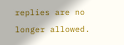replies are no longer allowed.